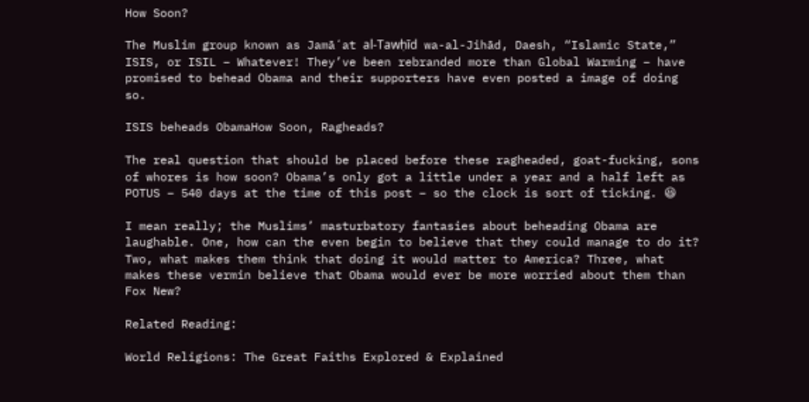How Soon?

The Muslim group known as Jamāʻat al-Tawḥīd wa-al-Jihād, Daesh, “Islamic State,” ISIS, or ISIL – Whatever! They’ve been rebranded more than Global Warming – have promised to behead Obama and their supporters have even posted a image of doing so.

ISIS beheads ObamaHow Soon, Ragheads?

The real question that should be placed before these ragheaded, goat-fucking, sons of whores is how soon? Obama’s only got a little under a year and a half left as POTUS – 540 days at the time of this post – so the clock is sort of ticking. 😆

I mean really; the Muslims’ masturbatory fantasies about beheading Obama are laughable. One, how can the even begin to believe that they could manage to do it? Two, what makes them think that doing it would matter to America? Three, what makes these vermin believe that Obama would ever be more worried about them than Fox New?

Related Reading:

World Religions: The Great Faiths Explored & Explained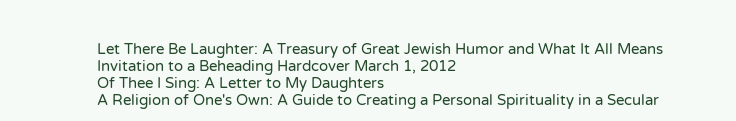Let There Be Laughter: A Treasury of Great Jewish Humor and What It All Means
Invitation to a Beheading Hardcover March 1, 2012
Of Thee I Sing: A Letter to My Daughters
A Religion of One's Own: A Guide to Creating a Personal Spirituality in a Secular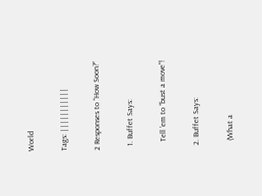World

Tags: | | | | | | | | | | |

2 Responses to “How Soon?”

  1. Buffet Says:

    Tell ’em to “bust a move”!

  2. Buffet Says:

    (What a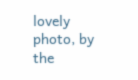lovely photo, by the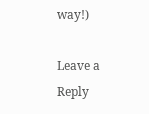way!)

Leave a Reply